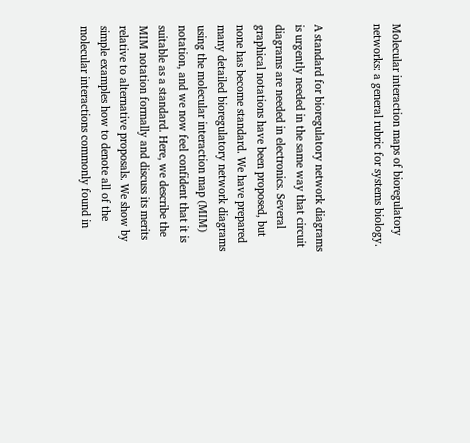Molecular interaction maps of bioregulatory networks: a general rubric for systems biology.


A standard for bioregulatory network diagrams is urgently needed in the same way that circuit diagrams are needed in electronics. Several graphical notations have been proposed, but none has become standard. We have prepared many detailed bioregulatory network diagrams using the molecular interaction map (MIM) notation, and we now feel confident that it is suitable as a standard. Here, we describe the MIM notation formally and discuss its merits relative to alternative proposals. We show by simple examples how to denote all of the molecular interactions commonly found in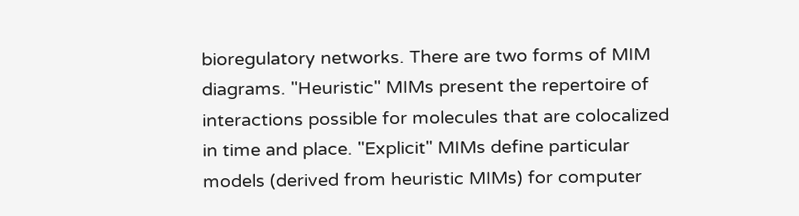bioregulatory networks. There are two forms of MIM diagrams. "Heuristic" MIMs present the repertoire of interactions possible for molecules that are colocalized in time and place. "Explicit" MIMs define particular models (derived from heuristic MIMs) for computer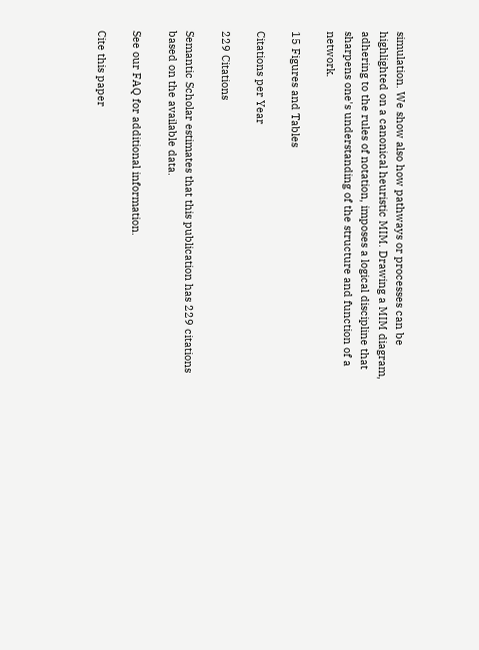simulation. We show also how pathways or processes can be highlighted on a canonical heuristic MIM. Drawing a MIM diagram, adhering to the rules of notation, imposes a logical discipline that sharpens one's understanding of the structure and function of a network.

15 Figures and Tables

Citations per Year

229 Citations

Semantic Scholar estimates that this publication has 229 citations based on the available data.

See our FAQ for additional information.

Cite this paper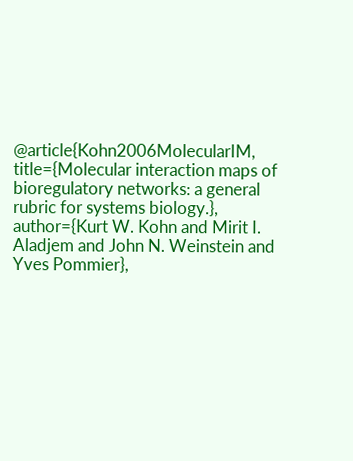@article{Kohn2006MolecularIM, title={Molecular interaction maps of bioregulatory networks: a general rubric for systems biology.}, author={Kurt W. Kohn and Mirit I. Aladjem and John N. Weinstein and Yves Pommier},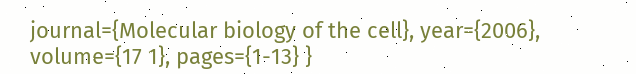journal={Molecular biology of the cell}, year={2006}, volume={17 1}, pages={1-13} }